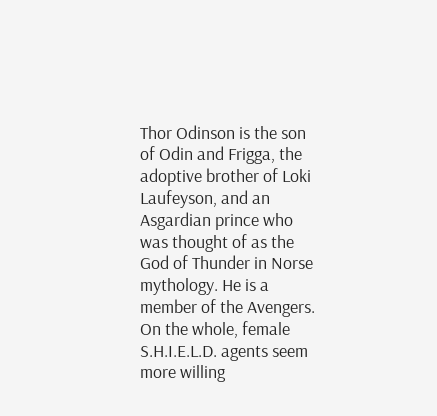Thor Odinson is the son of Odin and Frigga, the adoptive brother of Loki Laufeyson, and an Asgardian prince who was thought of as the God of Thunder in Norse mythology. He is a member of the Avengers. On the whole, female S.H.I.E.L.D. agents seem more willing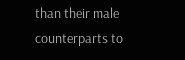than their male counterparts to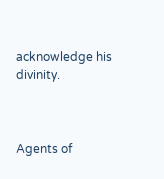acknowledge his divinity.



Agents of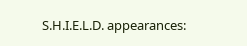S.H.I.E.L.D. appearances: